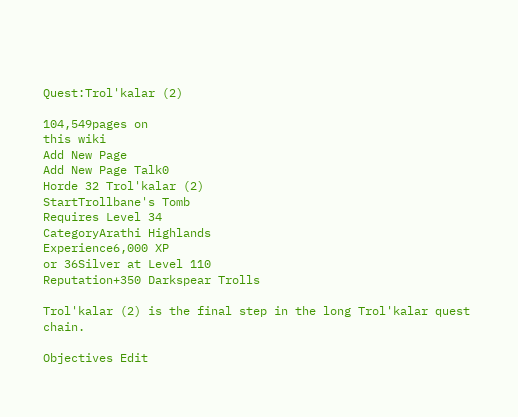Quest:Trol'kalar (2)

104,549pages on
this wiki
Add New Page
Add New Page Talk0
Horde 32 Trol'kalar (2)
StartTrollbane's Tomb
Requires Level 34
CategoryArathi Highlands
Experience6,000 XP
or 36Silver at Level 110
Reputation+350 Darkspear Trolls

Trol'kalar (2) is the final step in the long Trol'kalar quest chain.

Objectives Edit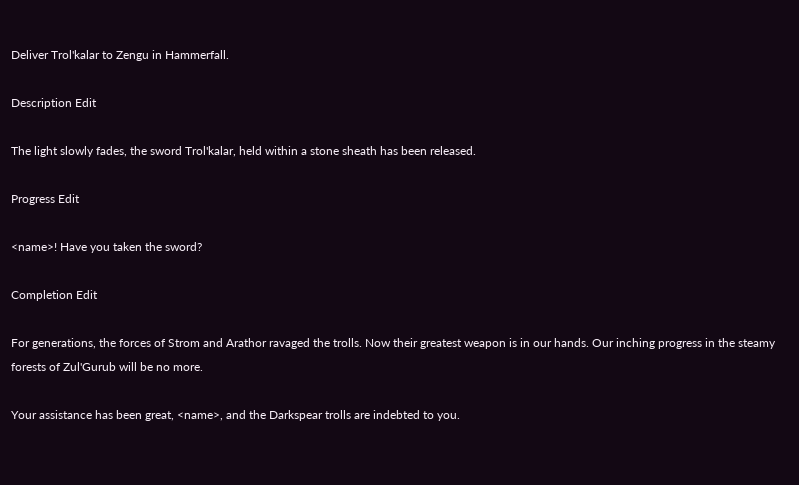Deliver Trol'kalar to Zengu in Hammerfall.

Description Edit

The light slowly fades, the sword Trol'kalar, held within a stone sheath has been released.

Progress Edit

<name>! Have you taken the sword?

Completion Edit

For generations, the forces of Strom and Arathor ravaged the trolls. Now their greatest weapon is in our hands. Our inching progress in the steamy forests of Zul'Gurub will be no more.

Your assistance has been great, <name>, and the Darkspear trolls are indebted to you.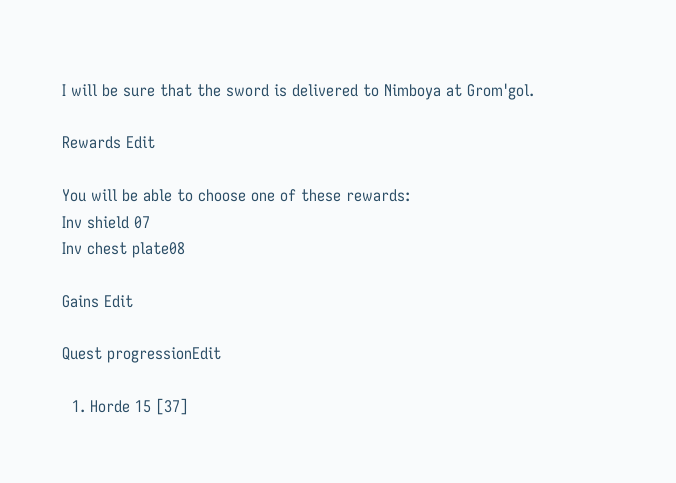I will be sure that the sword is delivered to Nimboya at Grom'gol.

Rewards Edit

You will be able to choose one of these rewards:
Inv shield 07
Inv chest plate08

Gains Edit

Quest progressionEdit

  1. Horde 15 [37]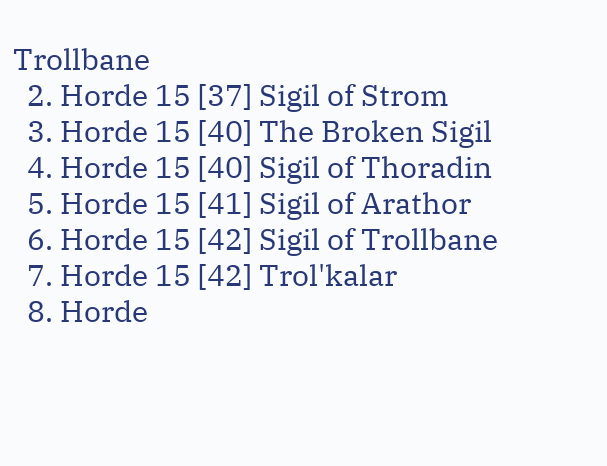Trollbane
  2. Horde 15 [37] Sigil of Strom
  3. Horde 15 [40] The Broken Sigil
  4. Horde 15 [40] Sigil of Thoradin
  5. Horde 15 [41] Sigil of Arathor
  6. Horde 15 [42] Sigil of Trollbane
  7. Horde 15 [42] Trol'kalar
  8. Horde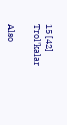15 [42] Trol'kalar

Also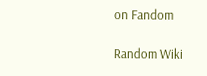on Fandom

Random Wiki